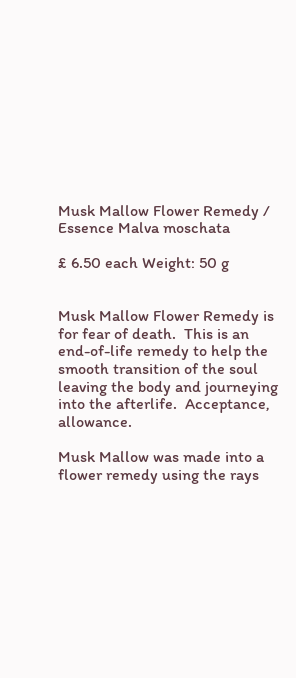Musk Mallow Flower Remedy / Essence Malva moschata

£ 6.50 each Weight: 50 g


Musk Mallow Flower Remedy is for fear of death.  This is an end-of-life remedy to help the smooth transition of the soul leaving the body and journeying into the afterlife.  Acceptance, allowance.

Musk Mallow was made into a flower remedy using the rays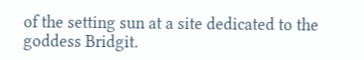of the setting sun at a site dedicated to the goddess Bridgit.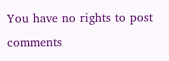You have no rights to post comments